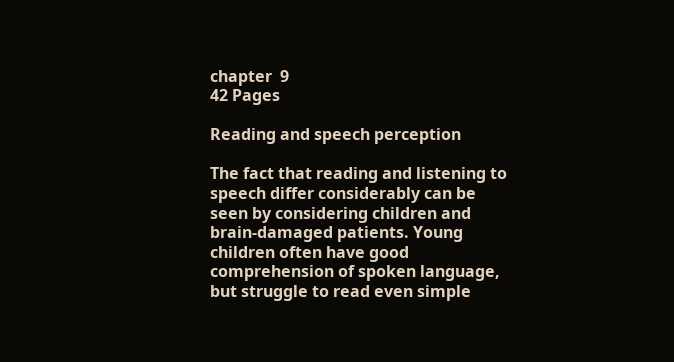chapter  9
42 Pages

Reading and speech perception

The fact that reading and listening to speech differ considerably can be seen by considering children and brain-damaged patients. Young children often have good comprehension of spoken language, but struggle to read even simple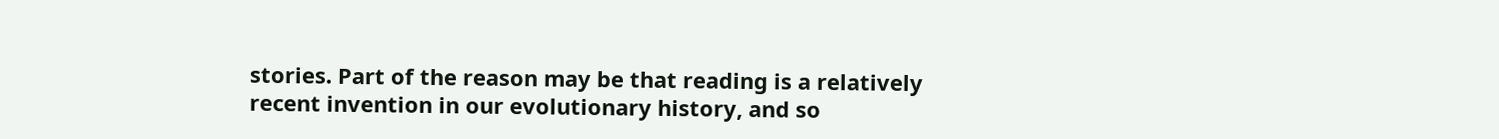stories. Part of the reason may be that reading is a relatively recent invention in our evolutionary history, and so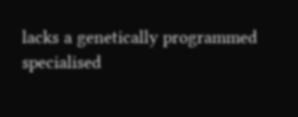lacks a genetically programmed specialised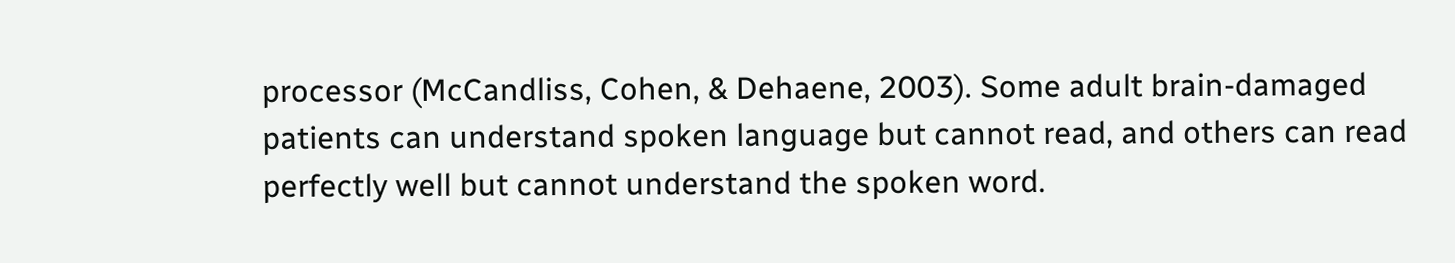processor (McCandliss, Cohen, & Dehaene, 2003). Some adult brain-damaged patients can understand spoken language but cannot read, and others can read perfectly well but cannot understand the spoken word.